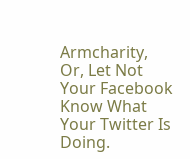Armcharity, Or, Let Not Your Facebook Know What Your Twitter Is Doing.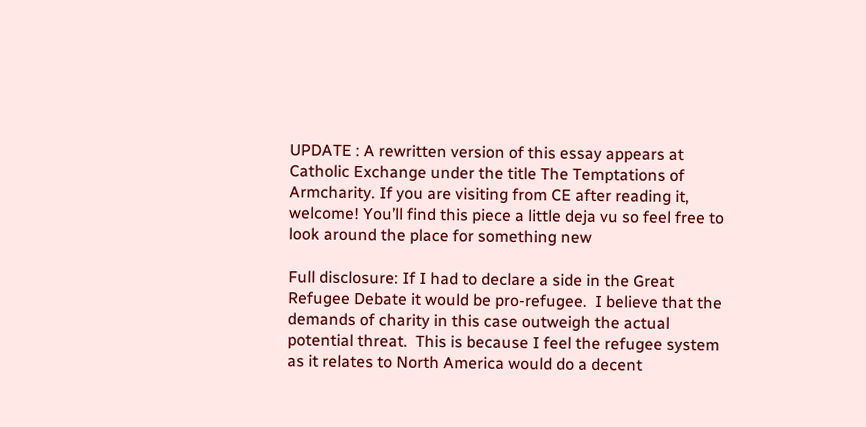UPDATE : A rewritten version of this essay appears at Catholic Exchange under the title The Temptations of Armcharity. If you are visiting from CE after reading it, welcome! You’ll find this piece a little deja vu so feel free to look around the place for something new

Full disclosure: If I had to declare a side in the Great Refugee Debate it would be pro-refugee.  I believe that the demands of charity in this case outweigh the actual potential threat.  This is because I feel the refugee system as it relates to North America would do a decent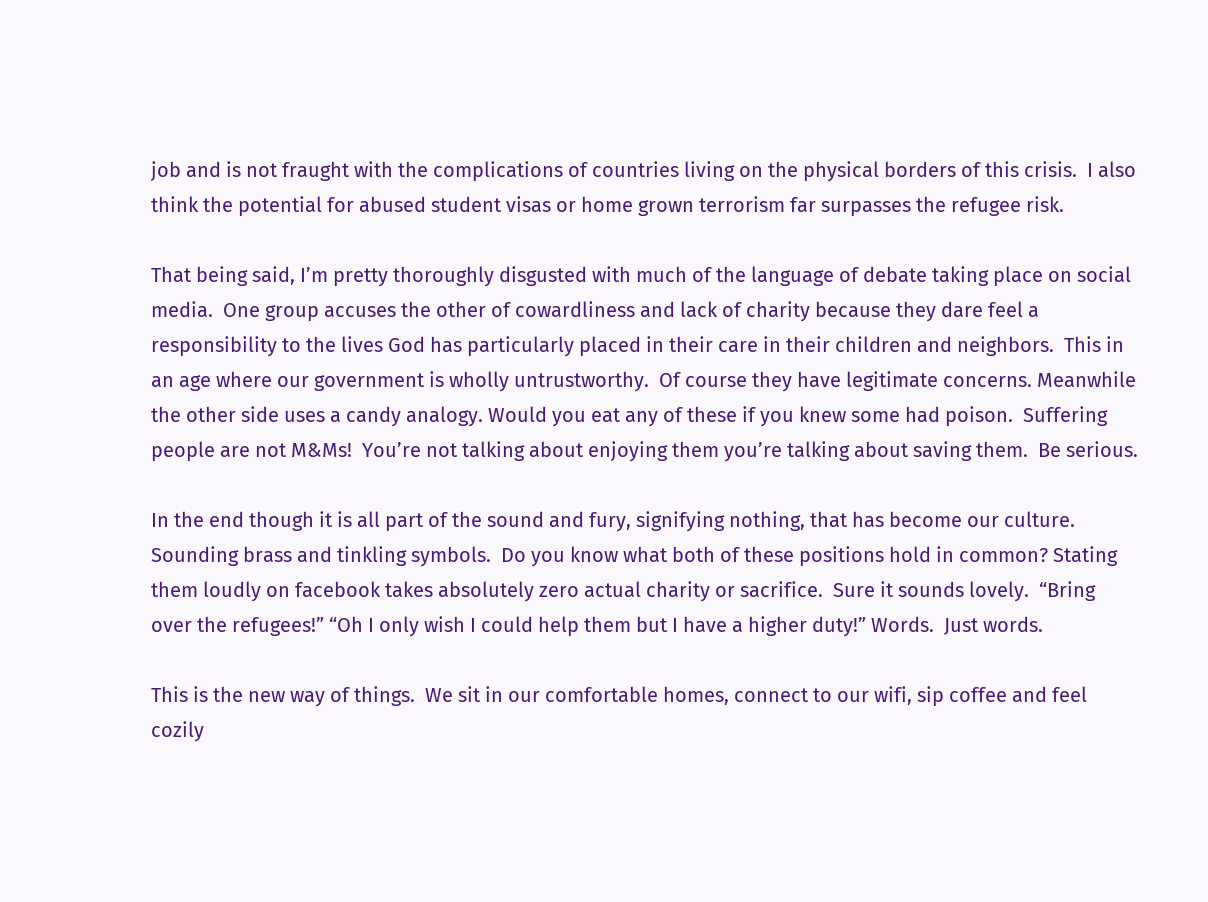job and is not fraught with the complications of countries living on the physical borders of this crisis.  I also think the potential for abused student visas or home grown terrorism far surpasses the refugee risk.

That being said, I’m pretty thoroughly disgusted with much of the language of debate taking place on social media.  One group accuses the other of cowardliness and lack of charity because they dare feel a responsibility to the lives God has particularly placed in their care in their children and neighbors.  This in an age where our government is wholly untrustworthy.  Of course they have legitimate concerns. Meanwhile the other side uses a candy analogy. Would you eat any of these if you knew some had poison.  Suffering people are not M&Ms!  You’re not talking about enjoying them you’re talking about saving them.  Be serious.

In the end though it is all part of the sound and fury, signifying nothing, that has become our culture.  Sounding brass and tinkling symbols.  Do you know what both of these positions hold in common? Stating them loudly on facebook takes absolutely zero actual charity or sacrifice.  Sure it sounds lovely.  “Bring over the refugees!” “Oh I only wish I could help them but I have a higher duty!” Words.  Just words.

This is the new way of things.  We sit in our comfortable homes, connect to our wifi, sip coffee and feel cozily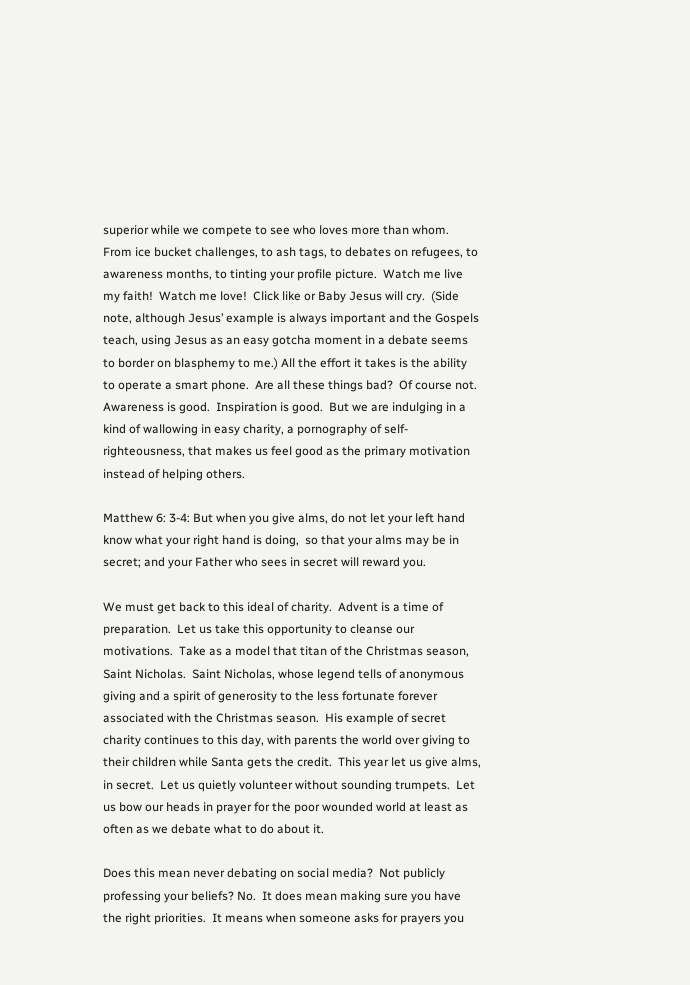superior while we compete to see who loves more than whom.  From ice bucket challenges, to ash tags, to debates on refugees, to awareness months, to tinting your profile picture.  Watch me live my faith!  Watch me love!  Click like or Baby Jesus will cry.  (Side note, although Jesus’ example is always important and the Gospels teach, using Jesus as an easy gotcha moment in a debate seems to border on blasphemy to me.) All the effort it takes is the ability to operate a smart phone.  Are all these things bad?  Of course not.  Awareness is good.  Inspiration is good.  But we are indulging in a kind of wallowing in easy charity, a pornography of self-righteousness, that makes us feel good as the primary motivation instead of helping others.

Matthew 6: 3-4: But when you give alms, do not let your left hand know what your right hand is doing,  so that your alms may be in secret; and your Father who sees in secret will reward you.

We must get back to this ideal of charity.  Advent is a time of preparation.  Let us take this opportunity to cleanse our motivations.  Take as a model that titan of the Christmas season, Saint Nicholas.  Saint Nicholas, whose legend tells of anonymous giving and a spirit of generosity to the less fortunate forever associated with the Christmas season.  His example of secret charity continues to this day, with parents the world over giving to their children while Santa gets the credit.  This year let us give alms, in secret.  Let us quietly volunteer without sounding trumpets.  Let us bow our heads in prayer for the poor wounded world at least as often as we debate what to do about it.

Does this mean never debating on social media?  Not publicly professing your beliefs? No.  It does mean making sure you have the right priorities.  It means when someone asks for prayers you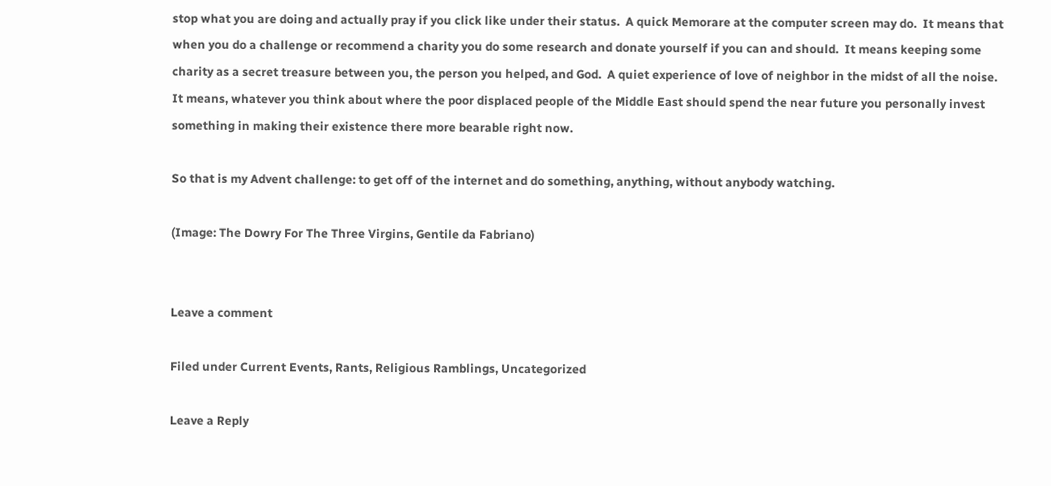stop what you are doing and actually pray if you click like under their status.  A quick Memorare at the computer screen may do.  It means that when you do a challenge or recommend a charity you do some research and donate yourself if you can and should.  It means keeping some charity as a secret treasure between you, the person you helped, and God.  A quiet experience of love of neighbor in the midst of all the noise.  It means, whatever you think about where the poor displaced people of the Middle East should spend the near future you personally invest something in making their existence there more bearable right now.

So that is my Advent challenge: to get off of the internet and do something, anything, without anybody watching.

(Image: The Dowry For The Three Virgins, Gentile da Fabriano)


Leave a comment

Filed under Current Events, Rants, Religious Ramblings, Uncategorized

Leave a Reply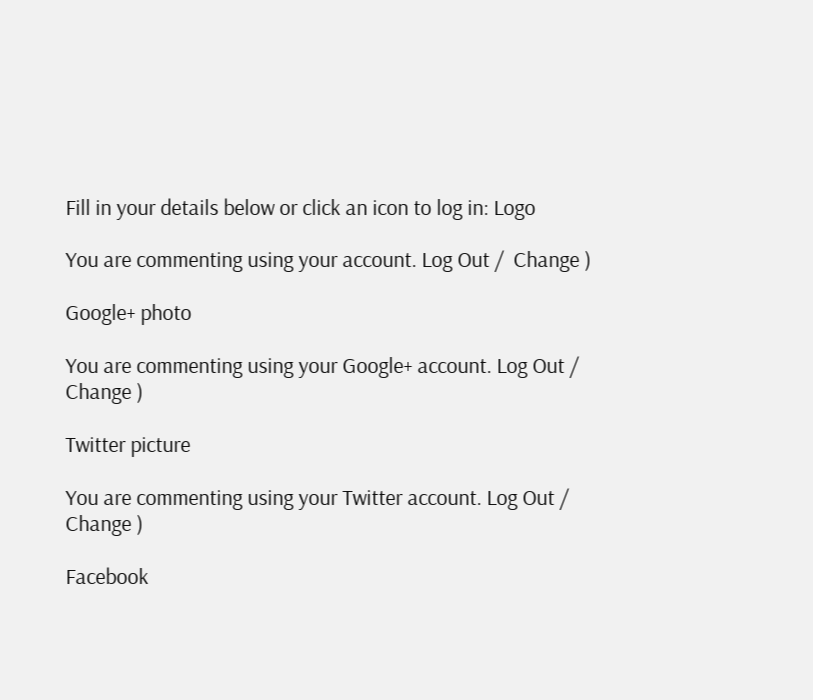Fill in your details below or click an icon to log in: Logo

You are commenting using your account. Log Out /  Change )

Google+ photo

You are commenting using your Google+ account. Log Out /  Change )

Twitter picture

You are commenting using your Twitter account. Log Out /  Change )

Facebook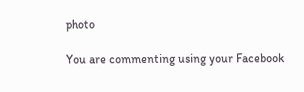photo

You are commenting using your Facebook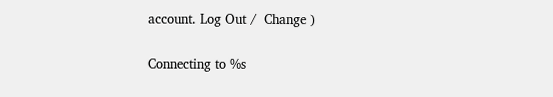account. Log Out /  Change )


Connecting to %s